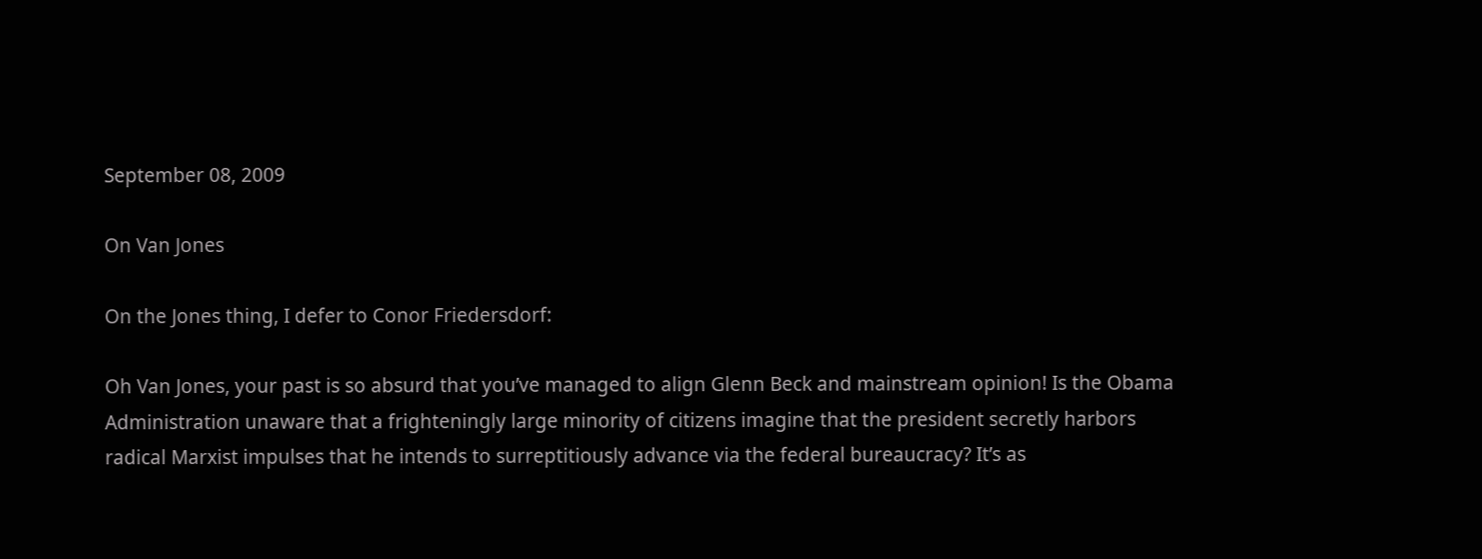September 08, 2009

On Van Jones

On the Jones thing, I defer to Conor Friedersdorf:

Oh Van Jones, your past is so absurd that you’ve managed to align Glenn Beck and mainstream opinion! Is the Obama Administration unaware that a frighteningly large minority of citizens imagine that the president secretly harbors radical Marxist impulses that he intends to surreptitiously advance via the federal bureaucracy? It’s as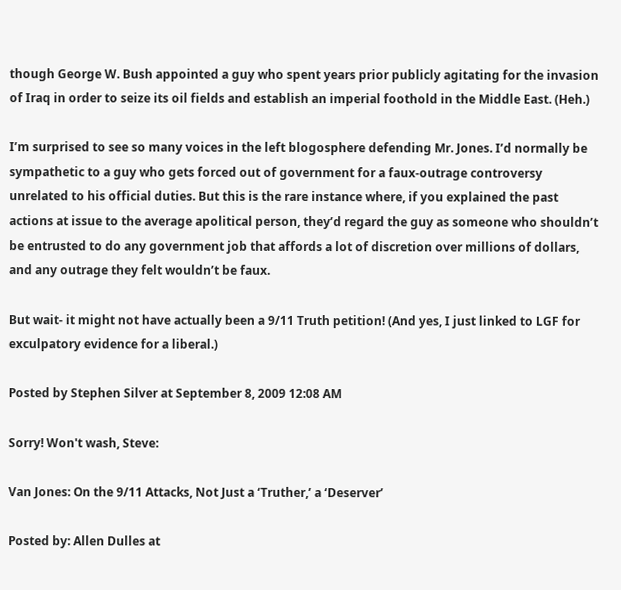though George W. Bush appointed a guy who spent years prior publicly agitating for the invasion of Iraq in order to seize its oil fields and establish an imperial foothold in the Middle East. (Heh.)

I’m surprised to see so many voices in the left blogosphere defending Mr. Jones. I’d normally be sympathetic to a guy who gets forced out of government for a faux-outrage controversy unrelated to his official duties. But this is the rare instance where, if you explained the past actions at issue to the average apolitical person, they’d regard the guy as someone who shouldn’t be entrusted to do any government job that affords a lot of discretion over millions of dollars, and any outrage they felt wouldn’t be faux.

But wait- it might not have actually been a 9/11 Truth petition! (And yes, I just linked to LGF for exculpatory evidence for a liberal.)

Posted by Stephen Silver at September 8, 2009 12:08 AM

Sorry! Won't wash, Steve:

Van Jones: On the 9/11 Attacks, Not Just a ‘Truther,’ a ‘Deserver’

Posted by: Allen Dulles at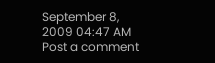September 8, 2009 04:47 AM
Post a comment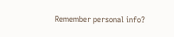Remember personal info?